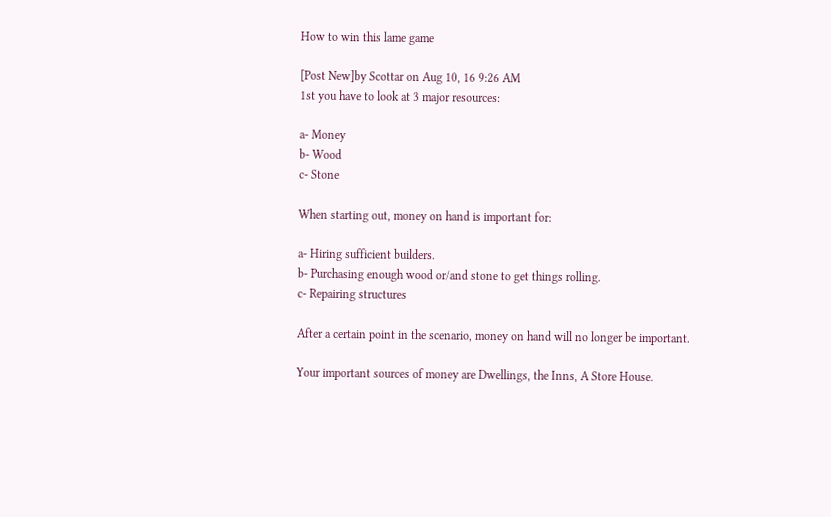How to win this lame game

[Post New]by Scottar on Aug 10, 16 9:26 AM
1st you have to look at 3 major resources:

a- Money
b- Wood
c- Stone

When starting out, money on hand is important for:

a- Hiring sufficient builders.
b- Purchasing enough wood or/and stone to get things rolling.
c- Repairing structures

After a certain point in the scenario, money on hand will no longer be important.

Your important sources of money are Dwellings, the Inns, A Store House.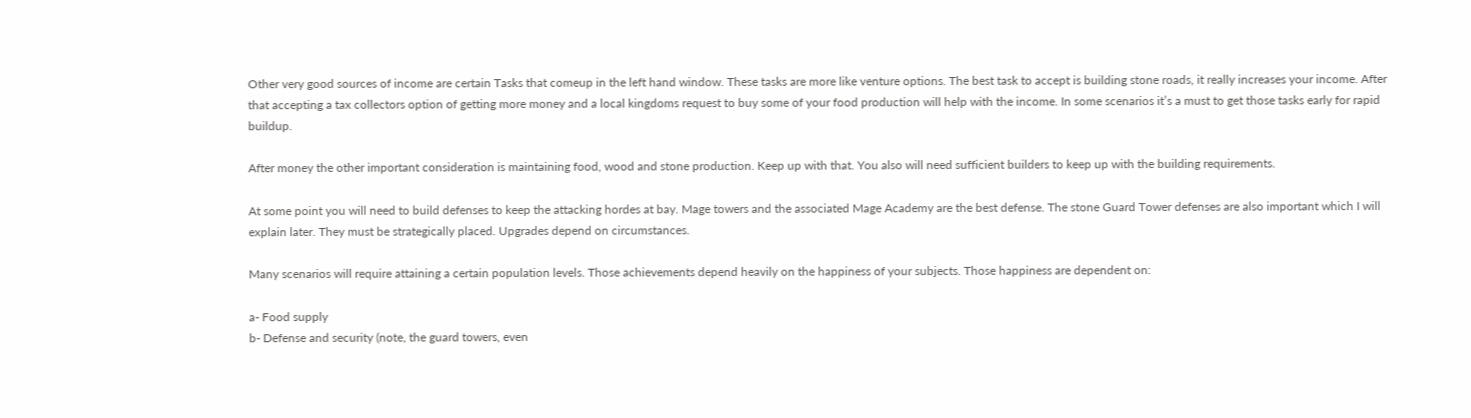Other very good sources of income are certain Tasks that comeup in the left hand window. These tasks are more like venture options. The best task to accept is building stone roads, it really increases your income. After that accepting a tax collectors option of getting more money and a local kingdoms request to buy some of your food production will help with the income. In some scenarios it’s a must to get those tasks early for rapid buildup.

After money the other important consideration is maintaining food, wood and stone production. Keep up with that. You also will need sufficient builders to keep up with the building requirements.

At some point you will need to build defenses to keep the attacking hordes at bay. Mage towers and the associated Mage Academy are the best defense. The stone Guard Tower defenses are also important which I will explain later. They must be strategically placed. Upgrades depend on circumstances.

Many scenarios will require attaining a certain population levels. Those achievements depend heavily on the happiness of your subjects. Those happiness are dependent on:

a- Food supply
b- Defense and security (note, the guard towers, even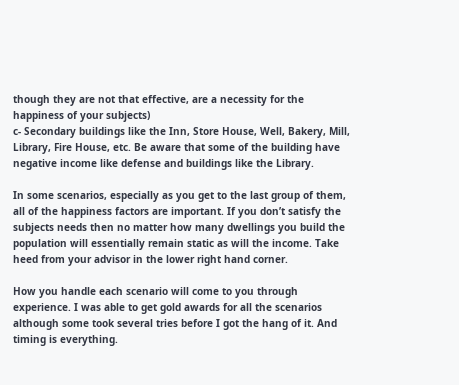though they are not that effective, are a necessity for the happiness of your subjects)
c- Secondary buildings like the Inn, Store House, Well, Bakery, Mill, Library, Fire House, etc. Be aware that some of the building have negative income like defense and buildings like the Library.

In some scenarios, especially as you get to the last group of them, all of the happiness factors are important. If you don’t satisfy the subjects needs then no matter how many dwellings you build the population will essentially remain static as will the income. Take heed from your advisor in the lower right hand corner.

How you handle each scenario will come to you through experience. I was able to get gold awards for all the scenarios although some took several tries before I got the hang of it. And timing is everything.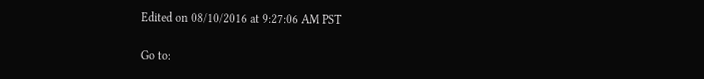Edited on 08/10/2016 at 9:27:06 AM PST

Go to: